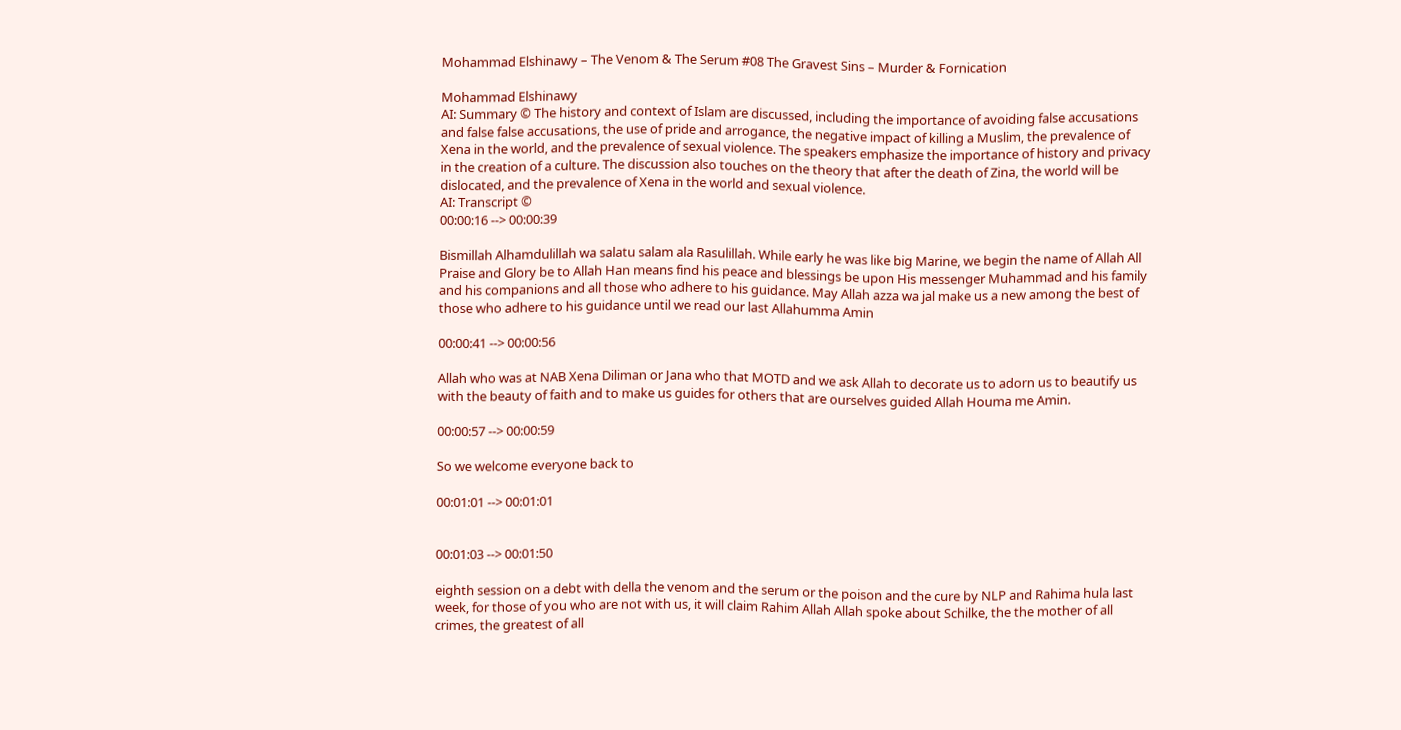Mohammad Elshinawy – The Venom & The Serum #08 The Gravest Sins – Murder & Fornication

Mohammad Elshinawy
AI: Summary © The history and context of Islam are discussed, including the importance of avoiding false accusations and false false accusations, the use of pride and arrogance, the negative impact of killing a Muslim, the prevalence of Xena in the world, and the prevalence of sexual violence. The speakers emphasize the importance of history and privacy in the creation of a culture. The discussion also touches on the theory that after the death of Zina, the world will be dislocated, and the prevalence of Xena in the world and sexual violence.
AI: Transcript ©
00:00:16 --> 00:00:39

Bismillah Alhamdulillah wa salatu salam ala Rasulillah. While early he was like big Marine, we begin the name of Allah All Praise and Glory be to Allah Han means find his peace and blessings be upon His messenger Muhammad and his family and his companions and all those who adhere to his guidance. May Allah azza wa jal make us a new among the best of those who adhere to his guidance until we read our last Allahumma Amin

00:00:41 --> 00:00:56

Allah who was at NAB Xena Diliman or Jana who that MOTD and we ask Allah to decorate us to adorn us to beautify us with the beauty of faith and to make us guides for others that are ourselves guided Allah Houma me Amin.

00:00:57 --> 00:00:59

So we welcome everyone back to

00:01:01 --> 00:01:01


00:01:03 --> 00:01:50

eighth session on a debt with della the venom and the serum or the poison and the cure by NLP and Rahima hula last week, for those of you who are not with us, it will claim Rahim Allah Allah spoke about Schilke, the the mother of all crimes, the greatest of all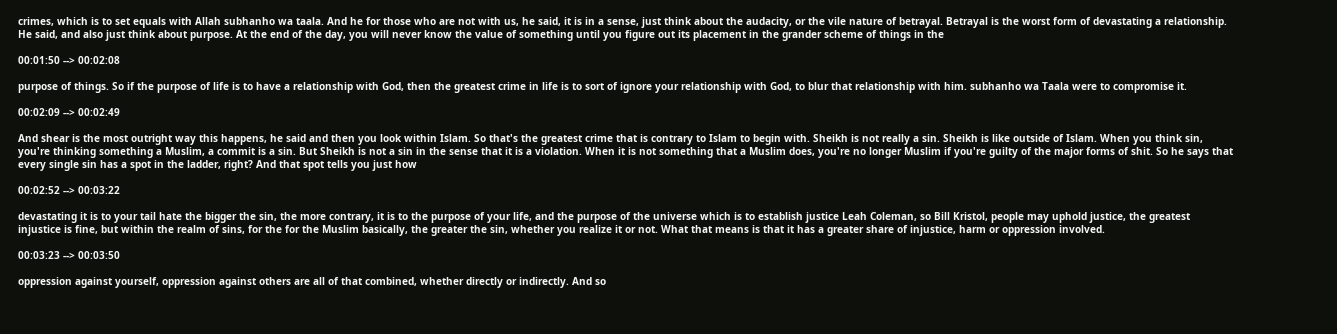crimes, which is to set equals with Allah subhanho wa taala. And he for those who are not with us, he said, it is in a sense, just think about the audacity, or the vile nature of betrayal. Betrayal is the worst form of devastating a relationship. He said, and also just think about purpose. At the end of the day, you will never know the value of something until you figure out its placement in the grander scheme of things in the

00:01:50 --> 00:02:08

purpose of things. So if the purpose of life is to have a relationship with God, then the greatest crime in life is to sort of ignore your relationship with God, to blur that relationship with him. subhanho wa Taala were to compromise it.

00:02:09 --> 00:02:49

And shear is the most outright way this happens, he said and then you look within Islam. So that's the greatest crime that is contrary to Islam to begin with. Sheikh is not really a sin. Sheikh is like outside of Islam. When you think sin, you're thinking something a Muslim, a commit is a sin. But Sheikh is not a sin in the sense that it is a violation. When it is not something that a Muslim does, you're no longer Muslim if you're guilty of the major forms of shit. So he says that every single sin has a spot in the ladder, right? And that spot tells you just how

00:02:52 --> 00:03:22

devastating it is to your tail hate the bigger the sin, the more contrary, it is to the purpose of your life, and the purpose of the universe which is to establish justice Leah Coleman, so Bill Kristol, people may uphold justice, the greatest injustice is fine, but within the realm of sins, for the for the Muslim basically, the greater the sin, whether you realize it or not. What that means is that it has a greater share of injustice, harm or oppression involved.

00:03:23 --> 00:03:50

oppression against yourself, oppression against others are all of that combined, whether directly or indirectly. And so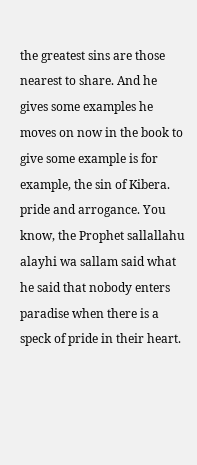the greatest sins are those nearest to share. And he gives some examples he moves on now in the book to give some example is for example, the sin of Kibera. pride and arrogance. You know, the Prophet sallallahu alayhi wa sallam said what he said that nobody enters paradise when there is a speck of pride in their heart.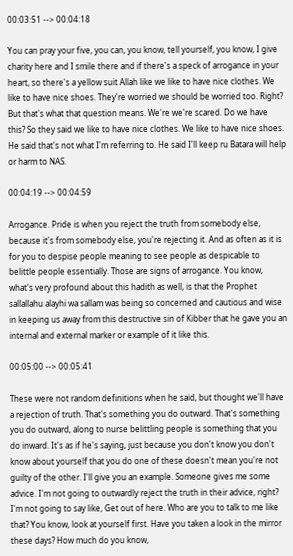00:03:51 --> 00:04:18

You can pray your five, you can, you know, tell yourself, you know, I give charity here and I smile there and if there's a speck of arrogance in your heart, so there's a yellow suit Allah like we like to have nice clothes. We like to have nice shoes. They're worried we should be worried too. Right? But that's what that question means. We're we're scared. Do we have this? So they said we like to have nice clothes. We like to have nice shoes. He said that's not what I'm referring to. He said I'll keep ru Batara will help or harm to NAS.

00:04:19 --> 00:04:59

Arrogance. Pride is when you reject the truth from somebody else, because it's from somebody else, you're rejecting it. And as often as it is for you to despise people meaning to see people as despicable to belittle people essentially. Those are signs of arrogance. You know, what's very profound about this hadith as well, is that the Prophet sallallahu alayhi wa sallam was being so concerned and cautious and wise in keeping us away from this destructive sin of Kibber that he gave you an internal and external marker or example of it like this.

00:05:00 --> 00:05:41

These were not random definitions when he said, but thought we'll have a rejection of truth. That's something you do outward. That's something you do outward, along to nurse belittling people is something that you do inward. It's as if he's saying, just because you don't know you don't know about yourself that you do one of these doesn't mean you're not guilty of the other. I'll give you an example. Someone gives me some advice. I'm not going to outwardly reject the truth in their advice, right? I'm not going to say like, Get out of here. Who are you to talk to me like that? You know, look at yourself first. Have you taken a look in the mirror these days? How much do you know,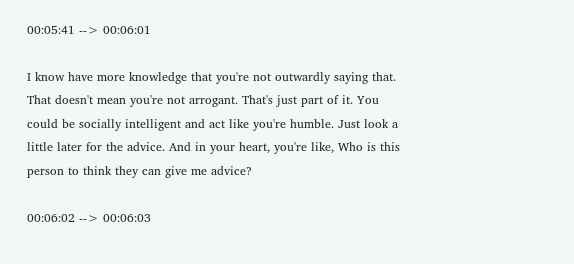00:05:41 --> 00:06:01

I know have more knowledge that you're not outwardly saying that. That doesn't mean you're not arrogant. That's just part of it. You could be socially intelligent and act like you're humble. Just look a little later for the advice. And in your heart, you're like, Who is this person to think they can give me advice?

00:06:02 --> 00:06:03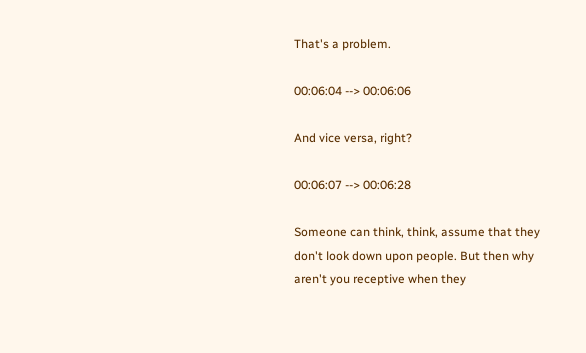That's a problem.

00:06:04 --> 00:06:06

And vice versa, right?

00:06:07 --> 00:06:28

Someone can think, think, assume that they don't look down upon people. But then why aren't you receptive when they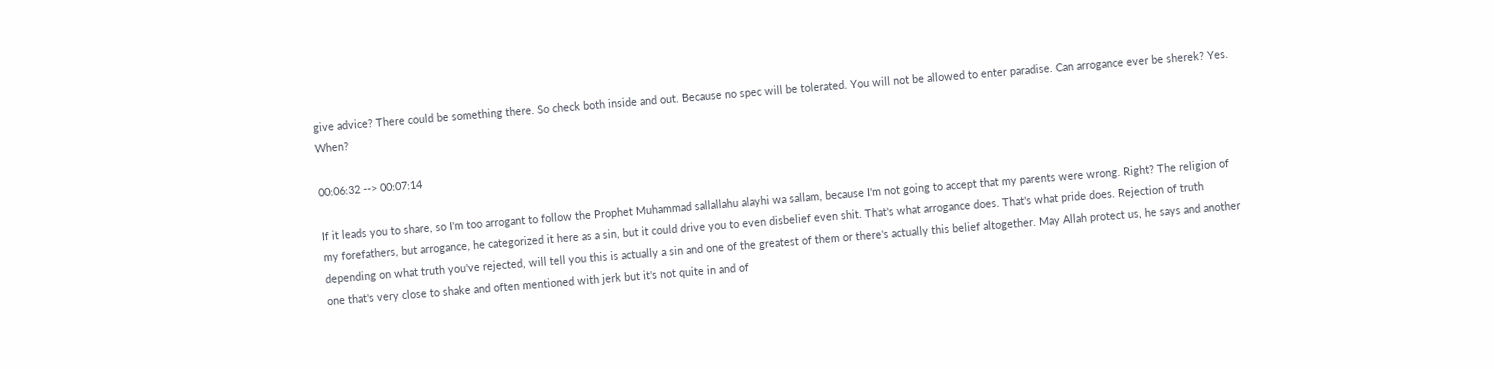give advice? There could be something there. So check both inside and out. Because no spec will be tolerated. You will not be allowed to enter paradise. Can arrogance ever be sherek? Yes. When?

00:06:32 --> 00:07:14

If it leads you to share, so I'm too arrogant to follow the Prophet Muhammad sallallahu alayhi wa sallam, because I'm not going to accept that my parents were wrong. Right? The religion of my forefathers, but arrogance, he categorized it here as a sin, but it could drive you to even disbelief even shit. That's what arrogance does. That's what pride does. Rejection of truth depending on what truth you've rejected, will tell you this is actually a sin and one of the greatest of them or there's actually this belief altogether. May Allah protect us, he says and another one that's very close to shake and often mentioned with jerk but it's not quite in and of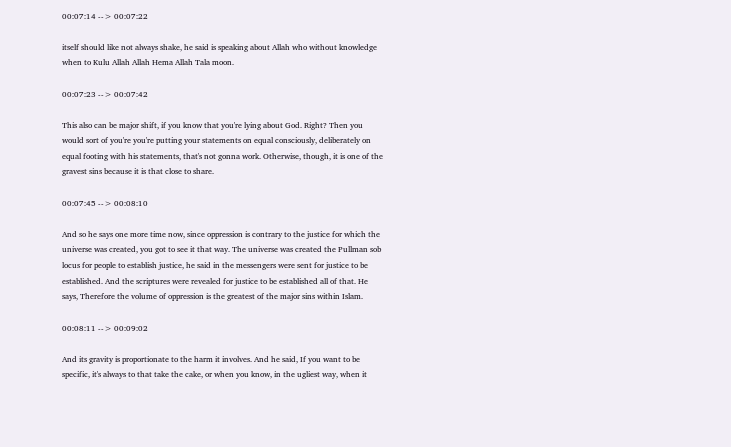00:07:14 --> 00:07:22

itself should like not always shake, he said is speaking about Allah who without knowledge when to Kulu Allah Allah Hema Allah Tala moon.

00:07:23 --> 00:07:42

This also can be major shift, if you know that you're lying about God. Right? Then you would sort of you're you're putting your statements on equal consciously, deliberately on equal footing with his statements, that's not gonna work. Otherwise, though, it is one of the gravest sins because it is that close to share.

00:07:45 --> 00:08:10

And so he says one more time now, since oppression is contrary to the justice for which the universe was created, you got to see it that way. The universe was created the Pullman sob locus for people to establish justice, he said in the messengers were sent for justice to be established. And the scriptures were revealed for justice to be established all of that. He says, Therefore the volume of oppression is the greatest of the major sins within Islam.

00:08:11 --> 00:09:02

And its gravity is proportionate to the harm it involves. And he said, If you want to be specific, it's always to that take the cake, or when you know, in the ugliest way, when it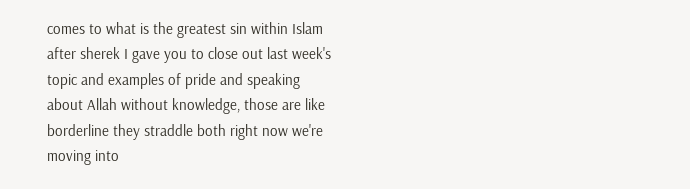comes to what is the greatest sin within Islam after sherek I gave you to close out last week's topic and examples of pride and speaking about Allah without knowledge, those are like borderline they straddle both right now we're moving into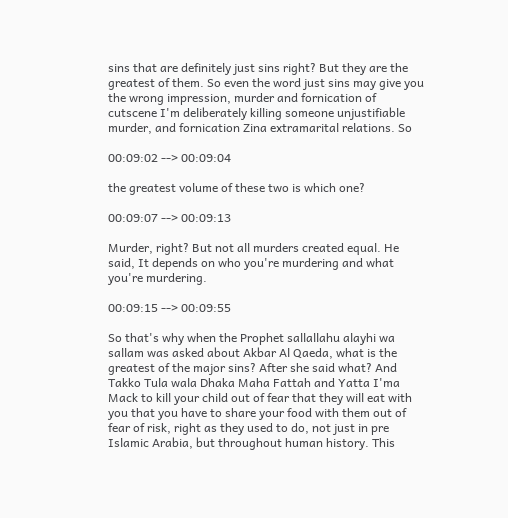sins that are definitely just sins right? But they are the greatest of them. So even the word just sins may give you the wrong impression, murder and fornication of cutscene I'm deliberately killing someone unjustifiable murder, and fornication Zina extramarital relations. So

00:09:02 --> 00:09:04

the greatest volume of these two is which one?

00:09:07 --> 00:09:13

Murder, right? But not all murders created equal. He said, It depends on who you're murdering and what you're murdering.

00:09:15 --> 00:09:55

So that's why when the Prophet sallallahu alayhi wa sallam was asked about Akbar Al Qaeda, what is the greatest of the major sins? After she said what? And Takko Tula wala Dhaka Maha Fattah and Yatta I'ma Mack to kill your child out of fear that they will eat with you that you have to share your food with them out of fear of risk, right as they used to do, not just in pre Islamic Arabia, but throughout human history. This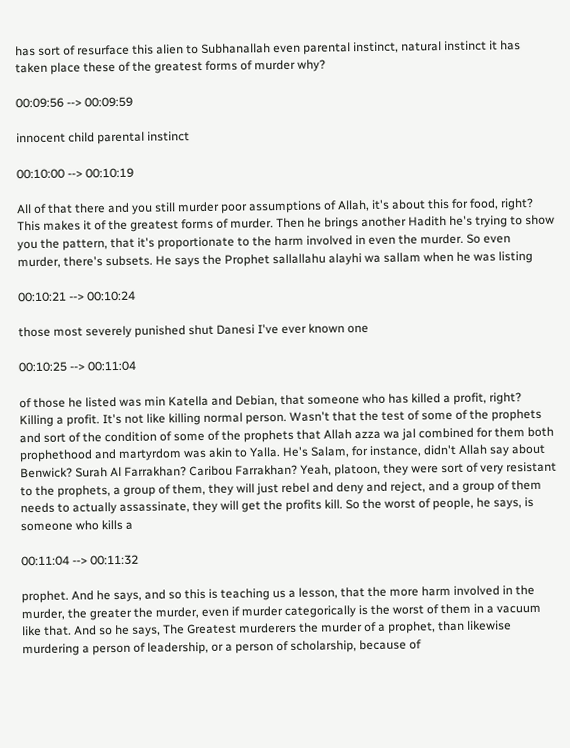has sort of resurface this alien to Subhanallah even parental instinct, natural instinct it has taken place these of the greatest forms of murder why?

00:09:56 --> 00:09:59

innocent child parental instinct

00:10:00 --> 00:10:19

All of that there and you still murder poor assumptions of Allah, it's about this for food, right? This makes it of the greatest forms of murder. Then he brings another Hadith he's trying to show you the pattern, that it's proportionate to the harm involved in even the murder. So even murder, there's subsets. He says the Prophet sallallahu alayhi wa sallam when he was listing

00:10:21 --> 00:10:24

those most severely punished shut Danesi I've ever known one

00:10:25 --> 00:11:04

of those he listed was min Katella and Debian, that someone who has killed a profit, right? Killing a profit. It's not like killing normal person. Wasn't that the test of some of the prophets and sort of the condition of some of the prophets that Allah azza wa jal combined for them both prophethood and martyrdom was akin to Yalla. He's Salam, for instance, didn't Allah say about Benwick? Surah Al Farrakhan? Caribou Farrakhan? Yeah, platoon, they were sort of very resistant to the prophets, a group of them, they will just rebel and deny and reject, and a group of them needs to actually assassinate, they will get the profits kill. So the worst of people, he says, is someone who kills a

00:11:04 --> 00:11:32

prophet. And he says, and so this is teaching us a lesson, that the more harm involved in the murder, the greater the murder, even if murder categorically is the worst of them in a vacuum like that. And so he says, The Greatest murderers the murder of a prophet, than likewise murdering a person of leadership, or a person of scholarship, because of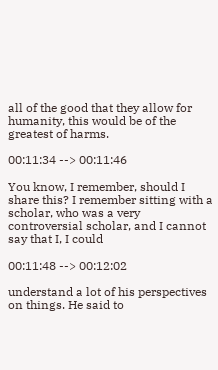all of the good that they allow for humanity, this would be of the greatest of harms.

00:11:34 --> 00:11:46

You know, I remember, should I share this? I remember sitting with a scholar, who was a very controversial scholar, and I cannot say that I, I could

00:11:48 --> 00:12:02

understand a lot of his perspectives on things. He said to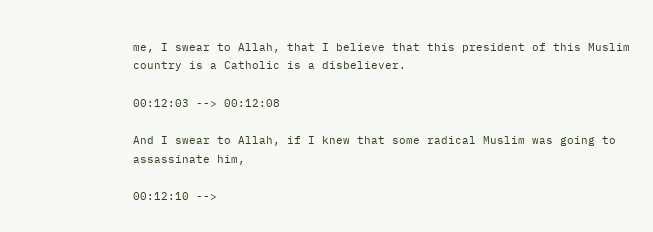me, I swear to Allah, that I believe that this president of this Muslim country is a Catholic is a disbeliever.

00:12:03 --> 00:12:08

And I swear to Allah, if I knew that some radical Muslim was going to assassinate him,

00:12:10 -->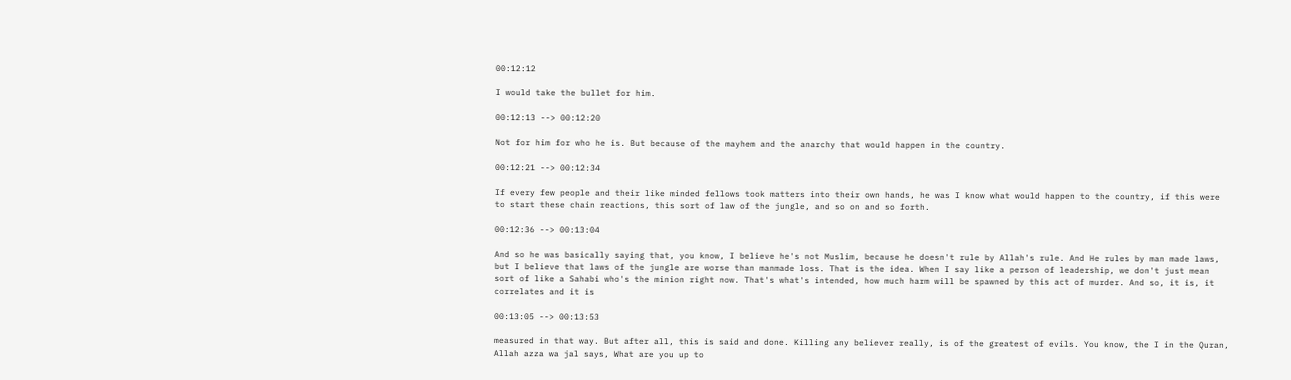00:12:12

I would take the bullet for him.

00:12:13 --> 00:12:20

Not for him for who he is. But because of the mayhem and the anarchy that would happen in the country.

00:12:21 --> 00:12:34

If every few people and their like minded fellows took matters into their own hands, he was I know what would happen to the country, if this were to start these chain reactions, this sort of law of the jungle, and so on and so forth.

00:12:36 --> 00:13:04

And so he was basically saying that, you know, I believe he's not Muslim, because he doesn't rule by Allah's rule. And He rules by man made laws, but I believe that laws of the jungle are worse than manmade loss. That is the idea. When I say like a person of leadership, we don't just mean sort of like a Sahabi who's the minion right now. That's what's intended, how much harm will be spawned by this act of murder. And so, it is, it correlates and it is

00:13:05 --> 00:13:53

measured in that way. But after all, this is said and done. Killing any believer really, is of the greatest of evils. You know, the I in the Quran, Allah azza wa jal says, What are you up to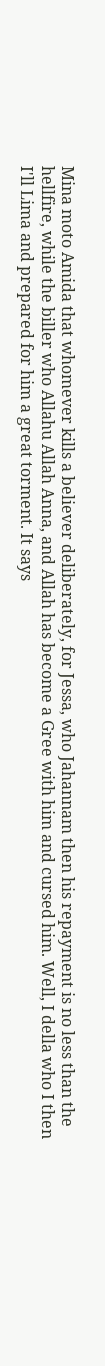Mina moto Amida that whomever kills a believer deliberately, for Jessa, who Jahannam then his repayment is no less than the hellfire, while the biller who Allahu Allah Anna, and Allah has become a Gree with him and cursed him. Well, I della who I then I'll Lima and prepared for him a great torment. It says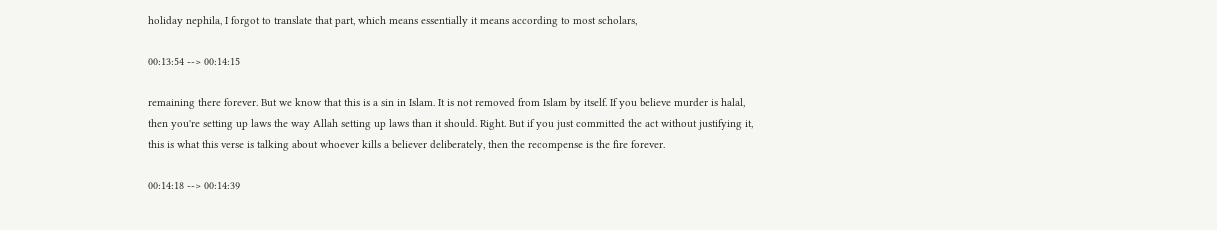holiday nephila, I forgot to translate that part, which means essentially it means according to most scholars,

00:13:54 --> 00:14:15

remaining there forever. But we know that this is a sin in Islam. It is not removed from Islam by itself. If you believe murder is halal, then you're setting up laws the way Allah setting up laws than it should. Right. But if you just committed the act without justifying it, this is what this verse is talking about whoever kills a believer deliberately, then the recompense is the fire forever.

00:14:18 --> 00:14:39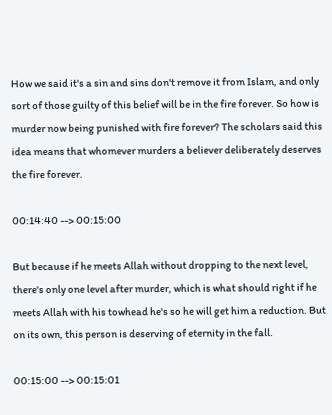How we said it's a sin and sins don't remove it from Islam, and only sort of those guilty of this belief will be in the fire forever. So how is murder now being punished with fire forever? The scholars said this idea means that whomever murders a believer deliberately deserves the fire forever.

00:14:40 --> 00:15:00

But because if he meets Allah without dropping to the next level, there's only one level after murder, which is what should right if he meets Allah with his towhead he's so he will get him a reduction. But on its own, this person is deserving of eternity in the fall.

00:15:00 --> 00:15:01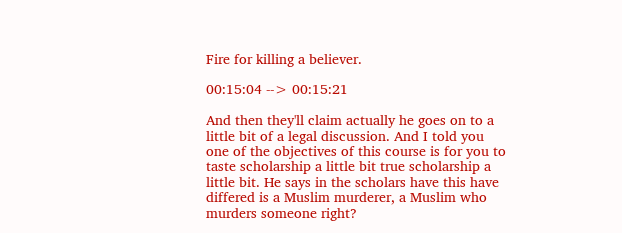Fire for killing a believer.

00:15:04 --> 00:15:21

And then they'll claim actually he goes on to a little bit of a legal discussion. And I told you one of the objectives of this course is for you to taste scholarship a little bit true scholarship a little bit. He says in the scholars have this have differed is a Muslim murderer, a Muslim who murders someone right?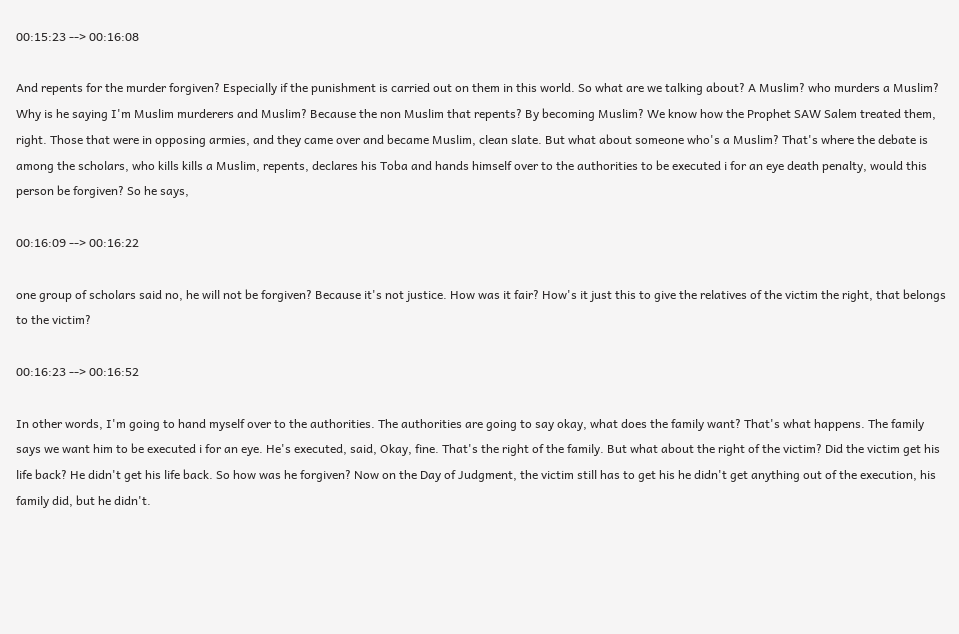00:15:23 --> 00:16:08

And repents for the murder forgiven? Especially if the punishment is carried out on them in this world. So what are we talking about? A Muslim? who murders a Muslim? Why is he saying I'm Muslim murderers and Muslim? Because the non Muslim that repents? By becoming Muslim? We know how the Prophet SAW Salem treated them, right. Those that were in opposing armies, and they came over and became Muslim, clean slate. But what about someone who's a Muslim? That's where the debate is among the scholars, who kills kills a Muslim, repents, declares his Toba and hands himself over to the authorities to be executed i for an eye death penalty, would this person be forgiven? So he says,

00:16:09 --> 00:16:22

one group of scholars said no, he will not be forgiven? Because it's not justice. How was it fair? How's it just this to give the relatives of the victim the right, that belongs to the victim?

00:16:23 --> 00:16:52

In other words, I'm going to hand myself over to the authorities. The authorities are going to say okay, what does the family want? That's what happens. The family says we want him to be executed i for an eye. He's executed, said, Okay, fine. That's the right of the family. But what about the right of the victim? Did the victim get his life back? He didn't get his life back. So how was he forgiven? Now on the Day of Judgment, the victim still has to get his he didn't get anything out of the execution, his family did, but he didn't.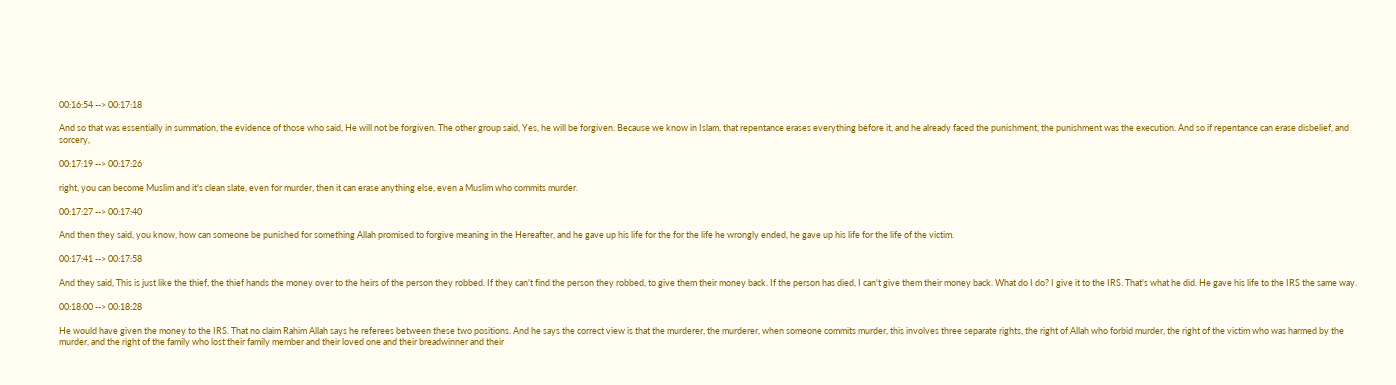00:16:54 --> 00:17:18

And so that was essentially in summation, the evidence of those who said, He will not be forgiven. The other group said, Yes, he will be forgiven. Because we know in Islam, that repentance erases everything before it, and he already faced the punishment, the punishment was the execution. And so if repentance can erase disbelief, and sorcery,

00:17:19 --> 00:17:26

right, you can become Muslim and it's clean slate, even for murder, then it can erase anything else, even a Muslim who commits murder.

00:17:27 --> 00:17:40

And then they said, you know, how can someone be punished for something Allah promised to forgive meaning in the Hereafter, and he gave up his life for the for the life he wrongly ended, he gave up his life for the life of the victim.

00:17:41 --> 00:17:58

And they said, This is just like the thief, the thief hands the money over to the heirs of the person they robbed. If they can't find the person they robbed, to give them their money back. If the person has died, I can't give them their money back. What do I do? I give it to the IRS. That's what he did. He gave his life to the IRS the same way.

00:18:00 --> 00:18:28

He would have given the money to the IRS. That no claim Rahim Allah says he referees between these two positions. And he says the correct view is that the murderer, the murderer, when someone commits murder, this involves three separate rights, the right of Allah who forbid murder, the right of the victim who was harmed by the murder, and the right of the family who lost their family member and their loved one and their breadwinner and their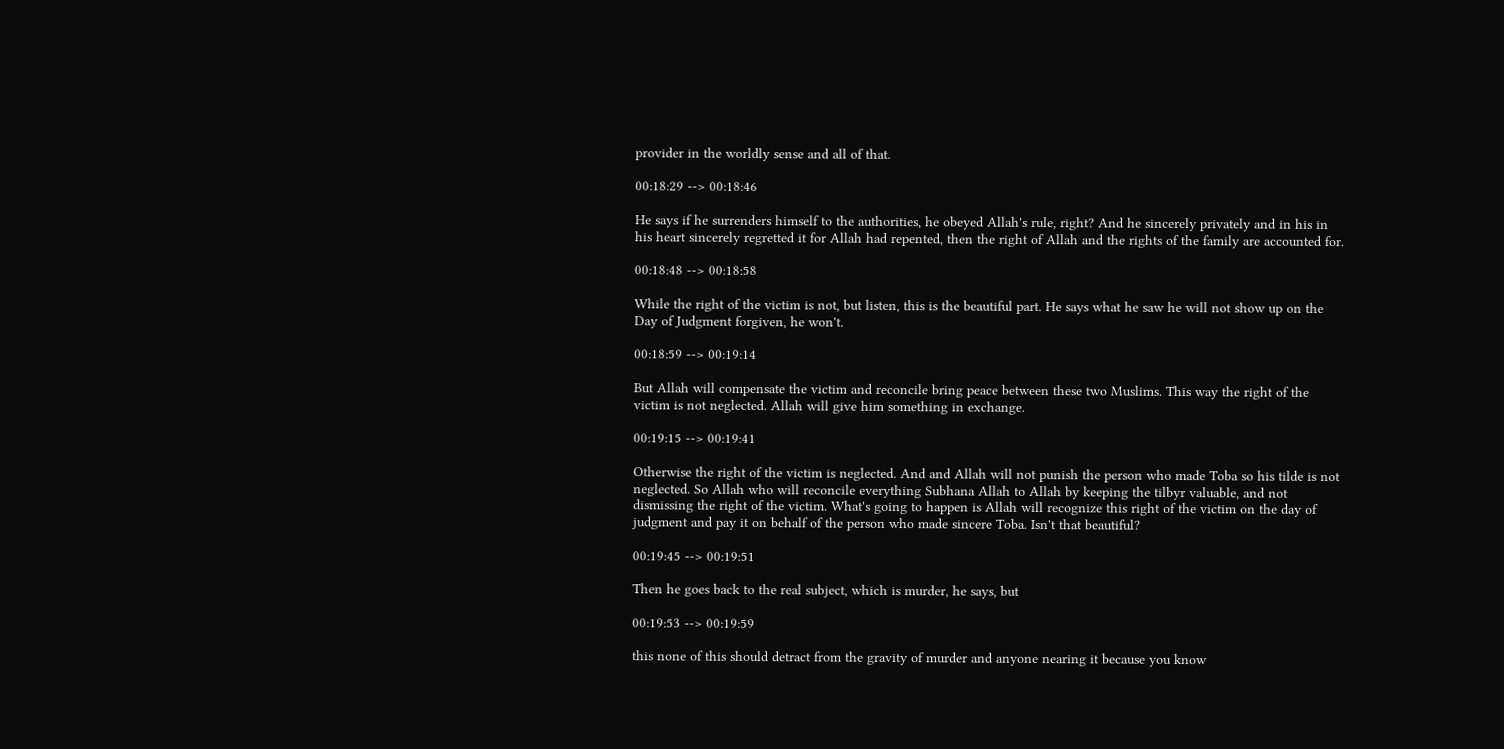provider in the worldly sense and all of that.

00:18:29 --> 00:18:46

He says if he surrenders himself to the authorities, he obeyed Allah's rule, right? And he sincerely privately and in his in his heart sincerely regretted it for Allah had repented, then the right of Allah and the rights of the family are accounted for.

00:18:48 --> 00:18:58

While the right of the victim is not, but listen, this is the beautiful part. He says what he saw he will not show up on the Day of Judgment forgiven, he won't.

00:18:59 --> 00:19:14

But Allah will compensate the victim and reconcile bring peace between these two Muslims. This way the right of the victim is not neglected. Allah will give him something in exchange.

00:19:15 --> 00:19:41

Otherwise the right of the victim is neglected. And and Allah will not punish the person who made Toba so his tilde is not neglected. So Allah who will reconcile everything Subhana Allah to Allah by keeping the tilbyr valuable, and not dismissing the right of the victim. What's going to happen is Allah will recognize this right of the victim on the day of judgment and pay it on behalf of the person who made sincere Toba. Isn't that beautiful?

00:19:45 --> 00:19:51

Then he goes back to the real subject, which is murder, he says, but

00:19:53 --> 00:19:59

this none of this should detract from the gravity of murder and anyone nearing it because you know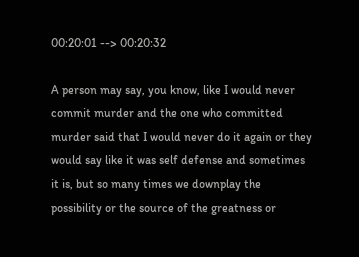00:20:01 --> 00:20:32

A person may say, you know, like I would never commit murder and the one who committed murder said that I would never do it again or they would say like it was self defense and sometimes it is, but so many times we downplay the possibility or the source of the greatness or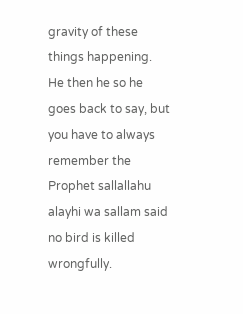gravity of these things happening. He then he so he goes back to say, but you have to always remember the Prophet sallallahu alayhi wa sallam said no bird is killed wrongfully.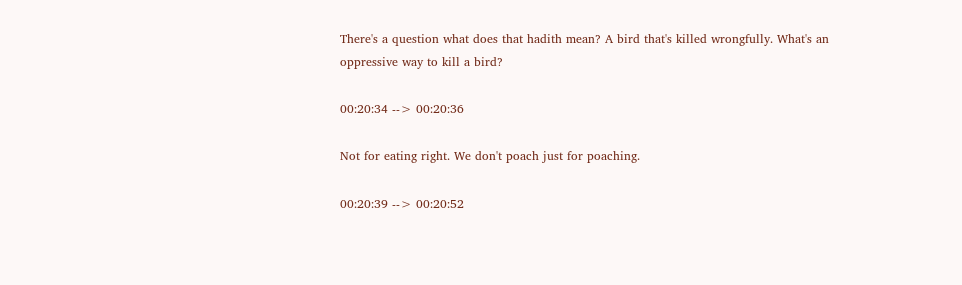There's a question what does that hadith mean? A bird that's killed wrongfully. What's an oppressive way to kill a bird?

00:20:34 --> 00:20:36

Not for eating right. We don't poach just for poaching.

00:20:39 --> 00:20:52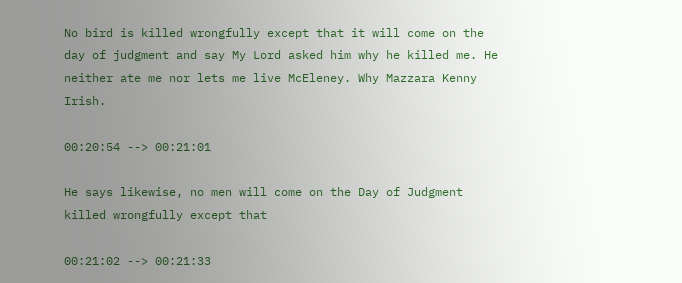No bird is killed wrongfully except that it will come on the day of judgment and say My Lord asked him why he killed me. He neither ate me nor lets me live McEleney. Why Mazzara Kenny Irish.

00:20:54 --> 00:21:01

He says likewise, no men will come on the Day of Judgment killed wrongfully except that

00:21:02 --> 00:21:33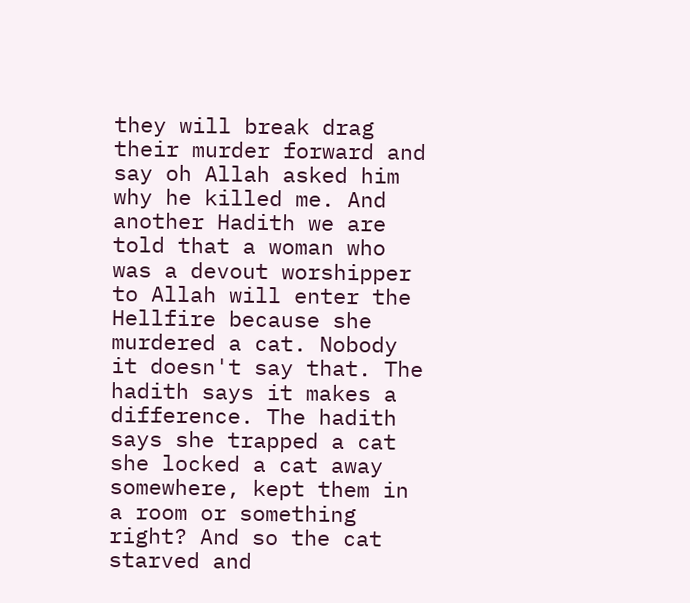they will break drag their murder forward and say oh Allah asked him why he killed me. And another Hadith we are told that a woman who was a devout worshipper to Allah will enter the Hellfire because she murdered a cat. Nobody it doesn't say that. The hadith says it makes a difference. The hadith says she trapped a cat she locked a cat away somewhere, kept them in a room or something right? And so the cat starved and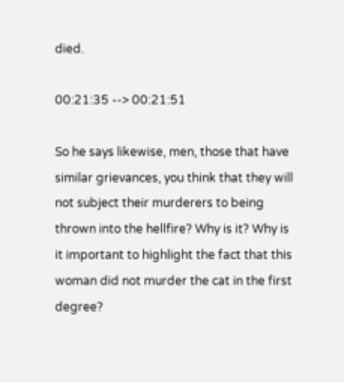died.

00:21:35 --> 00:21:51

So he says likewise, men, those that have similar grievances, you think that they will not subject their murderers to being thrown into the hellfire? Why is it? Why is it important to highlight the fact that this woman did not murder the cat in the first degree?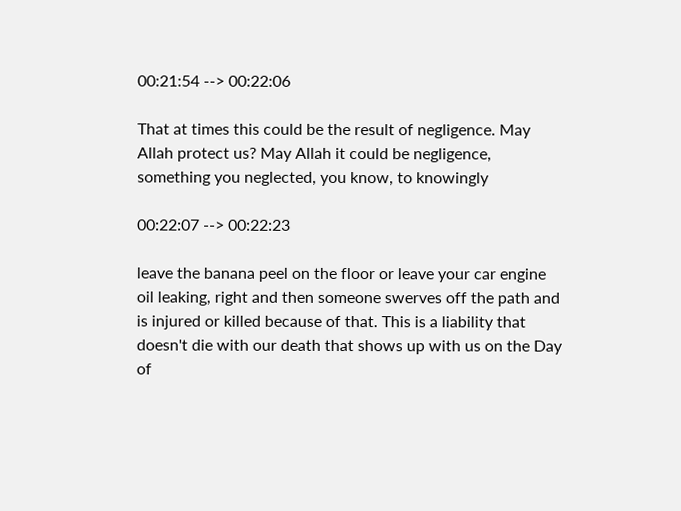00:21:54 --> 00:22:06

That at times this could be the result of negligence. May Allah protect us? May Allah it could be negligence, something you neglected, you know, to knowingly

00:22:07 --> 00:22:23

leave the banana peel on the floor or leave your car engine oil leaking, right and then someone swerves off the path and is injured or killed because of that. This is a liability that doesn't die with our death that shows up with us on the Day of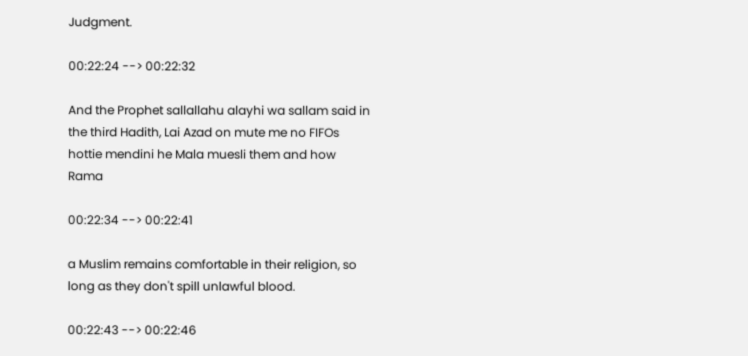Judgment.

00:22:24 --> 00:22:32

And the Prophet sallallahu alayhi wa sallam said in the third Hadith, Lai Azad on mute me no FIFOs hottie mendini he Mala muesli them and how Rama

00:22:34 --> 00:22:41

a Muslim remains comfortable in their religion, so long as they don't spill unlawful blood.

00:22:43 --> 00:22:46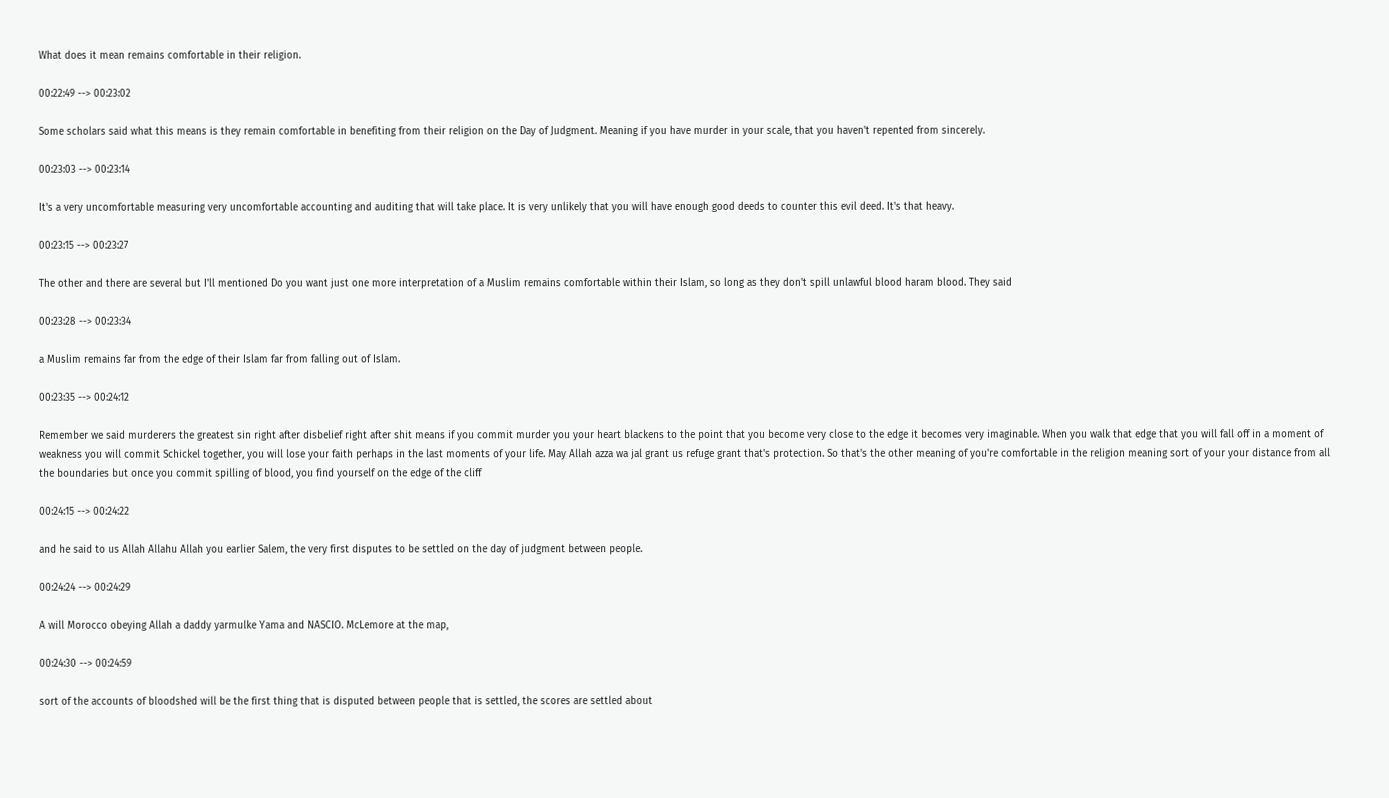What does it mean remains comfortable in their religion.

00:22:49 --> 00:23:02

Some scholars said what this means is they remain comfortable in benefiting from their religion on the Day of Judgment. Meaning if you have murder in your scale, that you haven't repented from sincerely.

00:23:03 --> 00:23:14

It's a very uncomfortable measuring very uncomfortable accounting and auditing that will take place. It is very unlikely that you will have enough good deeds to counter this evil deed. It's that heavy.

00:23:15 --> 00:23:27

The other and there are several but I'll mentioned Do you want just one more interpretation of a Muslim remains comfortable within their Islam, so long as they don't spill unlawful blood haram blood. They said

00:23:28 --> 00:23:34

a Muslim remains far from the edge of their Islam far from falling out of Islam.

00:23:35 --> 00:24:12

Remember we said murderers the greatest sin right after disbelief right after shit means if you commit murder you your heart blackens to the point that you become very close to the edge it becomes very imaginable. When you walk that edge that you will fall off in a moment of weakness you will commit Schickel together, you will lose your faith perhaps in the last moments of your life. May Allah azza wa jal grant us refuge grant that's protection. So that's the other meaning of you're comfortable in the religion meaning sort of your your distance from all the boundaries but once you commit spilling of blood, you find yourself on the edge of the cliff

00:24:15 --> 00:24:22

and he said to us Allah Allahu Allah you earlier Salem, the very first disputes to be settled on the day of judgment between people.

00:24:24 --> 00:24:29

A will Morocco obeying Allah a daddy yarmulke Yama and NASCIO. McLemore at the map,

00:24:30 --> 00:24:59

sort of the accounts of bloodshed will be the first thing that is disputed between people that is settled, the scores are settled about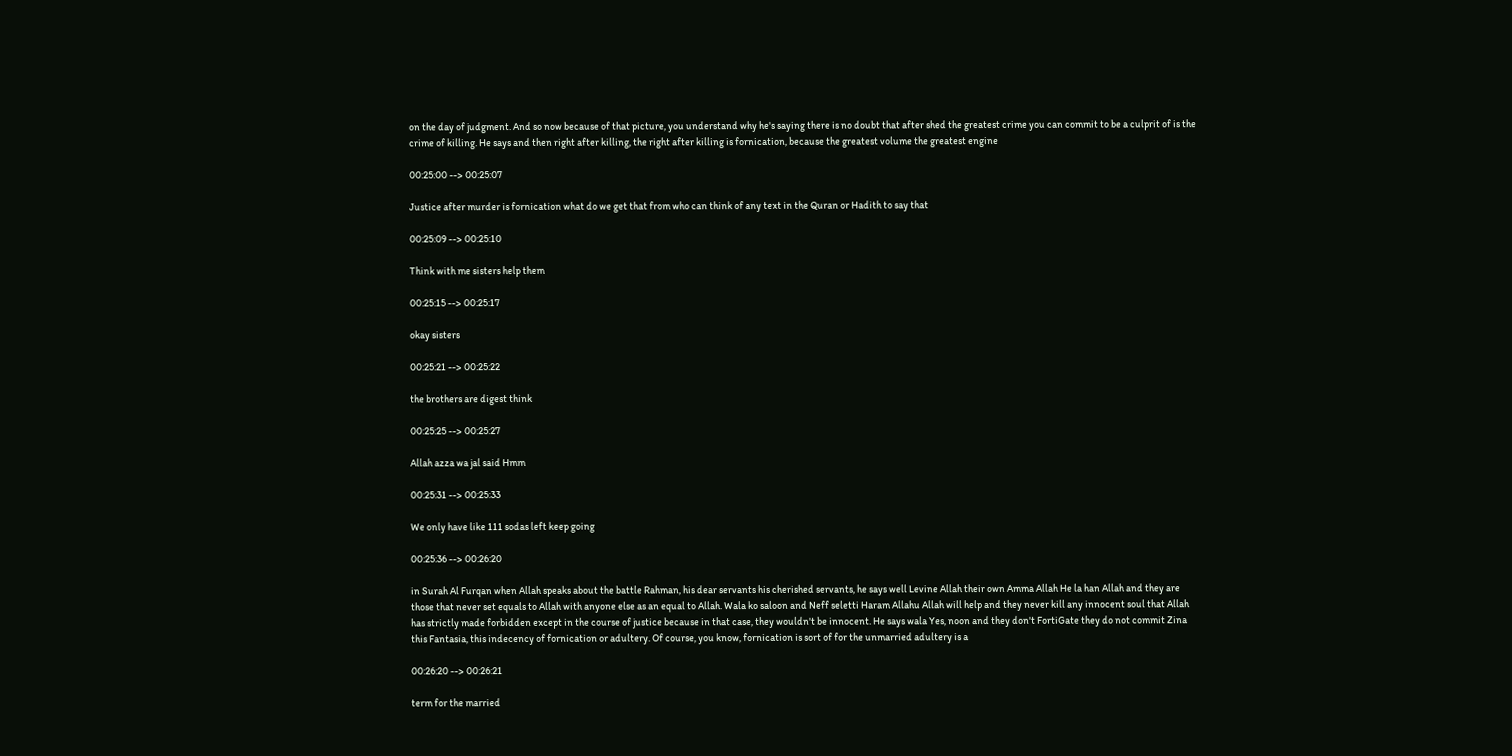on the day of judgment. And so now because of that picture, you understand why he's saying there is no doubt that after shed the greatest crime you can commit to be a culprit of is the crime of killing. He says and then right after killing, the right after killing is fornication, because the greatest volume the greatest engine

00:25:00 --> 00:25:07

Justice after murder is fornication what do we get that from who can think of any text in the Quran or Hadith to say that

00:25:09 --> 00:25:10

Think with me sisters help them

00:25:15 --> 00:25:17

okay sisters

00:25:21 --> 00:25:22

the brothers are digest think

00:25:25 --> 00:25:27

Allah azza wa jal said Hmm

00:25:31 --> 00:25:33

We only have like 111 sodas left keep going

00:25:36 --> 00:26:20

in Surah Al Furqan when Allah speaks about the battle Rahman, his dear servants his cherished servants, he says well Levine Allah their own Amma Allah He la han Allah and they are those that never set equals to Allah with anyone else as an equal to Allah. Wala ko saloon and Neff seletti Haram Allahu Allah will help and they never kill any innocent soul that Allah has strictly made forbidden except in the course of justice because in that case, they wouldn't be innocent. He says wala Yes, noon and they don't FortiGate they do not commit Zina this Fantasia, this indecency of fornication or adultery. Of course, you know, fornication is sort of for the unmarried adultery is a

00:26:20 --> 00:26:21

term for the married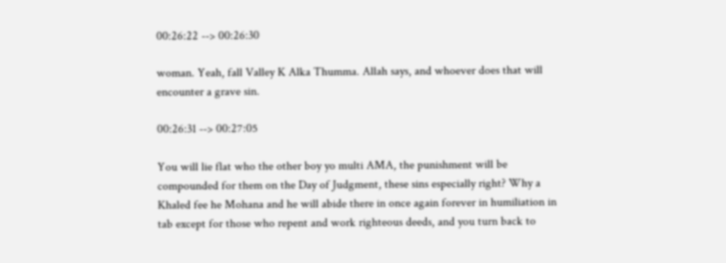00:26:22 --> 00:26:30

woman. Yeah, fall Valley K Alka Thumma. Allah says, and whoever does that will encounter a grave sin.

00:26:31 --> 00:27:05

You will lie flat who the other boy yo multi AMA, the punishment will be compounded for them on the Day of Judgment, these sins especially right? Why a Khaled fee he Mohana and he will abide there in once again forever in humiliation in tab except for those who repent and work righteous deeds, and you turn back to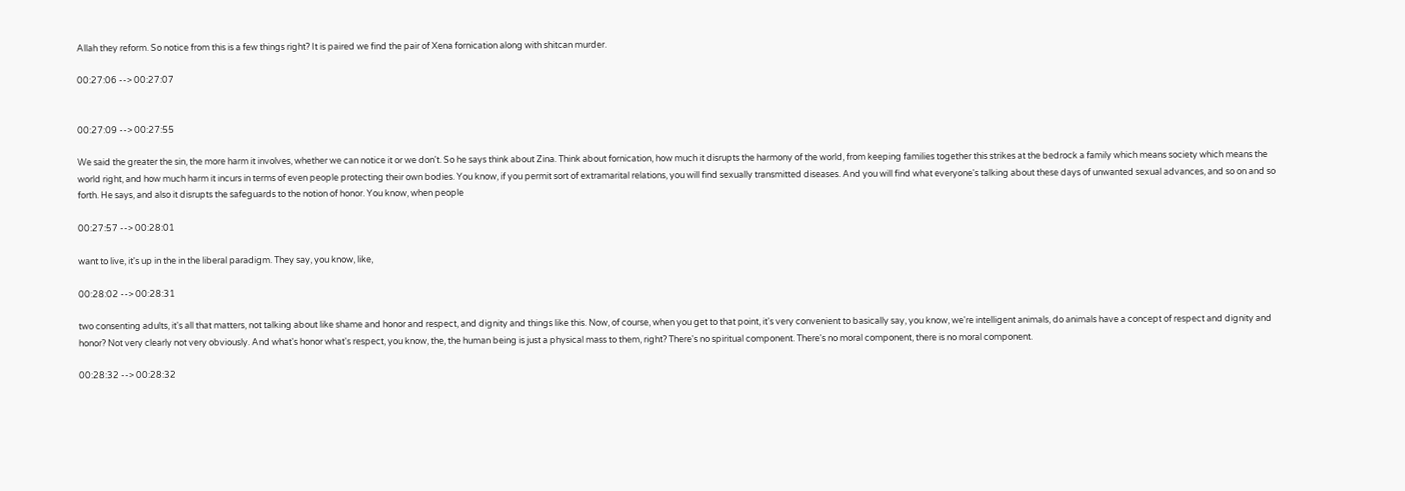Allah they reform. So notice from this is a few things right? It is paired we find the pair of Xena fornication along with shitcan murder.

00:27:06 --> 00:27:07


00:27:09 --> 00:27:55

We said the greater the sin, the more harm it involves, whether we can notice it or we don't. So he says think about Zina. Think about fornication, how much it disrupts the harmony of the world, from keeping families together this strikes at the bedrock a family which means society which means the world right, and how much harm it incurs in terms of even people protecting their own bodies. You know, if you permit sort of extramarital relations, you will find sexually transmitted diseases. And you will find what everyone's talking about these days of unwanted sexual advances, and so on and so forth. He says, and also it disrupts the safeguards to the notion of honor. You know, when people

00:27:57 --> 00:28:01

want to live, it's up in the in the liberal paradigm. They say, you know, like,

00:28:02 --> 00:28:31

two consenting adults, it's all that matters, not talking about like shame and honor and respect, and dignity and things like this. Now, of course, when you get to that point, it's very convenient to basically say, you know, we're intelligent animals, do animals have a concept of respect and dignity and honor? Not very clearly not very obviously. And what's honor what's respect, you know, the, the human being is just a physical mass to them, right? There's no spiritual component. There's no moral component, there is no moral component.

00:28:32 --> 00:28:32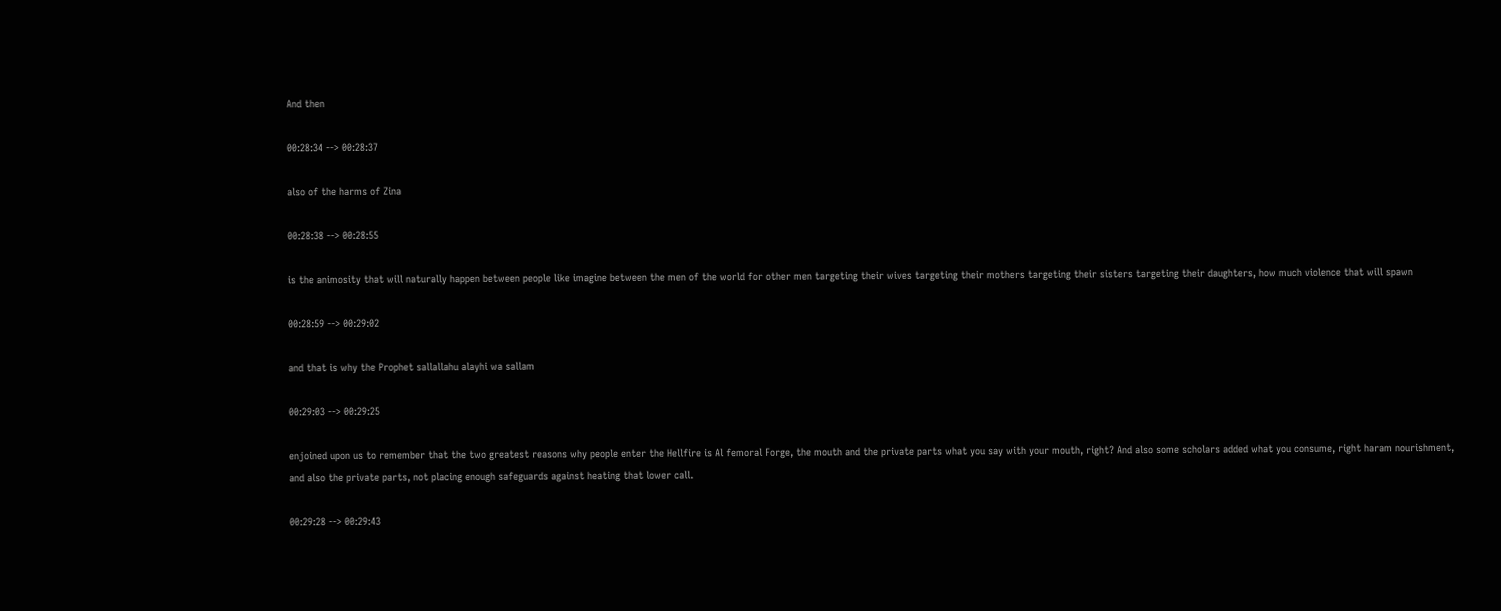And then

00:28:34 --> 00:28:37

also of the harms of Zina

00:28:38 --> 00:28:55

is the animosity that will naturally happen between people like imagine between the men of the world for other men targeting their wives targeting their mothers targeting their sisters targeting their daughters, how much violence that will spawn

00:28:59 --> 00:29:02

and that is why the Prophet sallallahu alayhi wa sallam

00:29:03 --> 00:29:25

enjoined upon us to remember that the two greatest reasons why people enter the Hellfire is Al femoral Forge, the mouth and the private parts what you say with your mouth, right? And also some scholars added what you consume, right haram nourishment, and also the private parts, not placing enough safeguards against heating that lower call.

00:29:28 --> 00:29:43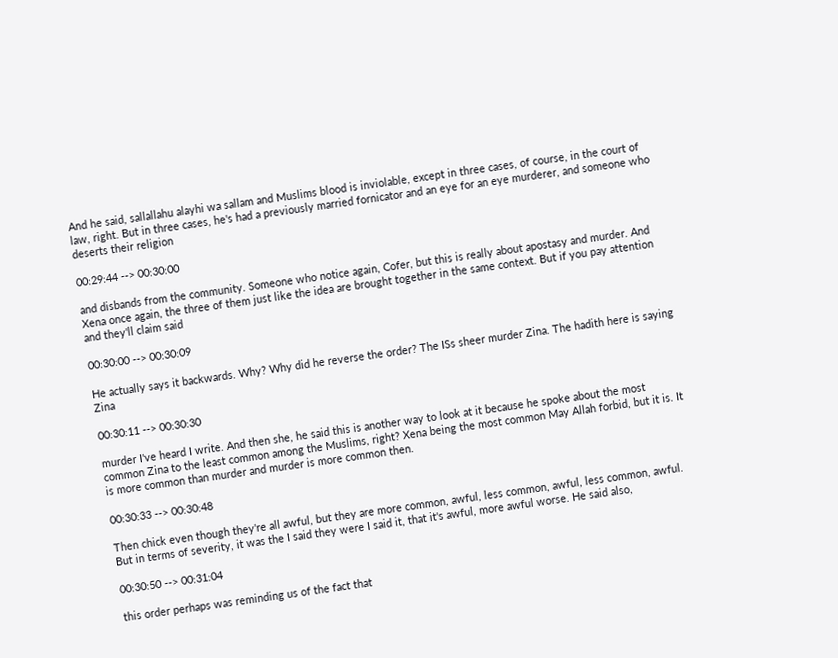And he said, sallallahu alayhi wa sallam and Muslims blood is inviolable, except in three cases, of course, in the court of law, right. But in three cases, he's had a previously married fornicator and an eye for an eye murderer, and someone who deserts their religion

00:29:44 --> 00:30:00

and disbands from the community. Someone who notice again, Cofer, but this is really about apostasy and murder. And Xena once again, the three of them just like the idea are brought together in the same context. But if you pay attention and they'll claim said

00:30:00 --> 00:30:09

He actually says it backwards. Why? Why did he reverse the order? The ISs sheer murder Zina. The hadith here is saying Zina

00:30:11 --> 00:30:30

murder I've heard I write. And then she, he said this is another way to look at it because he spoke about the most common Zina to the least common among the Muslims, right? Xena being the most common May Allah forbid, but it is. It is more common than murder and murder is more common then.

00:30:33 --> 00:30:48

Then chick even though they're all awful, but they are more common, awful, less common, awful, less common, awful. But in terms of severity, it was the I said they were I said it, that it's awful, more awful worse. He said also,

00:30:50 --> 00:31:04

this order perhaps was reminding us of the fact that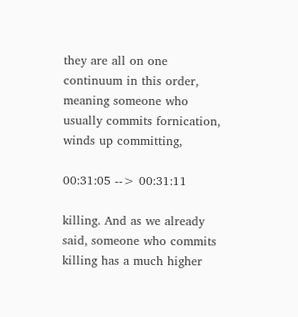they are all on one continuum in this order, meaning someone who usually commits fornication, winds up committing,

00:31:05 --> 00:31:11

killing. And as we already said, someone who commits killing has a much higher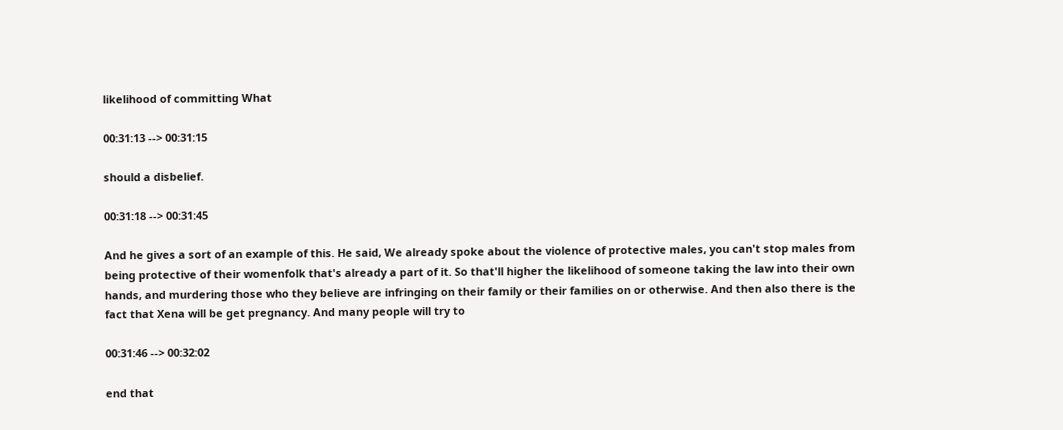likelihood of committing What

00:31:13 --> 00:31:15

should a disbelief.

00:31:18 --> 00:31:45

And he gives a sort of an example of this. He said, We already spoke about the violence of protective males, you can't stop males from being protective of their womenfolk that's already a part of it. So that'll higher the likelihood of someone taking the law into their own hands, and murdering those who they believe are infringing on their family or their families on or otherwise. And then also there is the fact that Xena will be get pregnancy. And many people will try to

00:31:46 --> 00:32:02

end that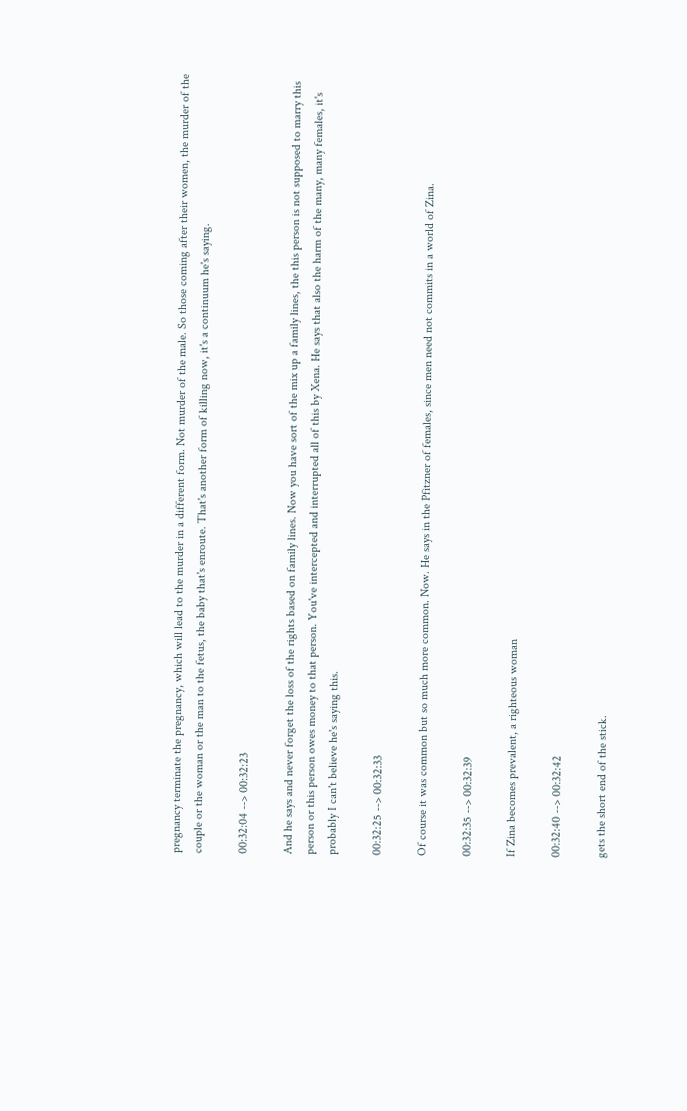pregnancy terminate the pregnancy, which will lead to the murder in a different form. Not murder of the male. So those coming after their women, the murder of the couple or the woman or the man to the fetus, the baby that's enroute. That's another form of killing now, it's a continuum he's saying.

00:32:04 --> 00:32:23

And he says and never forget the loss of the rights based on family lines. Now you have sort of the mix up a family lines, the this person is not supposed to marry this person or this person owes money to that person. You've intercepted and interrupted all of this by Xena. He says that also the harm of the many, many females, it's probably I can't believe he's saying this.

00:32:25 --> 00:32:33

Of course it was common but so much more common. Now. He says in the Pfitzner of females, since men need not commits in a world of Zina.

00:32:35 --> 00:32:39

If Zina becomes prevalent, a righteous woman

00:32:40 --> 00:32:42

gets the short end of the stick.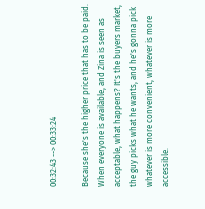00:32:43 --> 00:33:24

Because she's the higher price that has to be paid. When everyone is available, and Zina is seen as acceptable, what happens? It's the buyers market, the guy picks what he wants, and he's gonna pick whatever is more convenient, whatever is more accessible.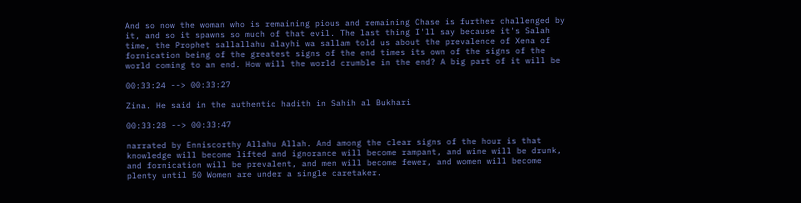And so now the woman who is remaining pious and remaining Chase is further challenged by it, and so it spawns so much of that evil. The last thing I'll say because it's Salah time, the Prophet sallallahu alayhi wa sallam told us about the prevalence of Xena of fornication being of the greatest signs of the end times its own of the signs of the world coming to an end. How will the world crumble in the end? A big part of it will be

00:33:24 --> 00:33:27

Zina. He said in the authentic hadith in Sahih al Bukhari

00:33:28 --> 00:33:47

narrated by Enniscorthy Allahu Allah. And among the clear signs of the hour is that knowledge will become lifted and ignorance will become rampant, and wine will be drunk, and fornication will be prevalent, and men will become fewer, and women will become plenty until 50 Women are under a single caretaker.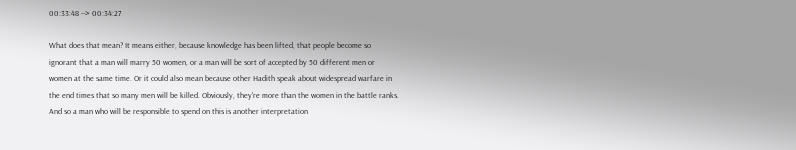00:33:48 --> 00:34:27

What does that mean? It means either, because knowledge has been lifted, that people become so ignorant that a man will marry 50 women, or a man will be sort of accepted by 50 different men or women at the same time. Or it could also mean because other Hadith speak about widespread warfare in the end times that so many men will be killed. Obviously, they're more than the women in the battle ranks. And so a man who will be responsible to spend on this is another interpretation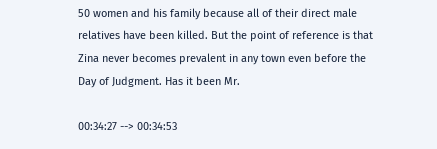50 women and his family because all of their direct male relatives have been killed. But the point of reference is that Zina never becomes prevalent in any town even before the Day of Judgment. Has it been Mr.

00:34:27 --> 00:34:53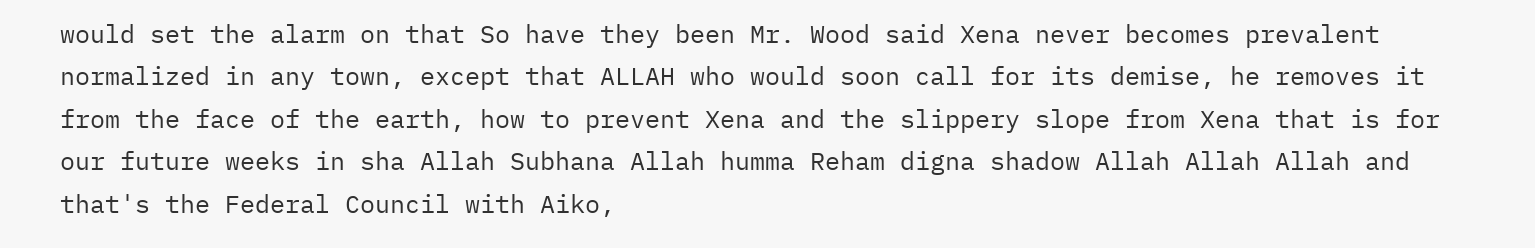would set the alarm on that So have they been Mr. Wood said Xena never becomes prevalent normalized in any town, except that ALLAH who would soon call for its demise, he removes it from the face of the earth, how to prevent Xena and the slippery slope from Xena that is for our future weeks in sha Allah Subhana Allah humma Reham digna shadow Allah Allah Allah and that's the Federal Council with Aiko,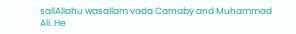sallAllahu wasallam vada Carnaby and Muhammad Ali. He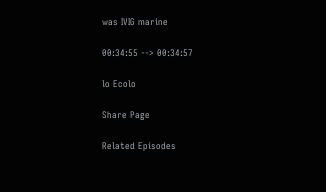was IVIG marine

00:34:55 --> 00:34:57

lo Ecolo

Share Page

Related Episodes